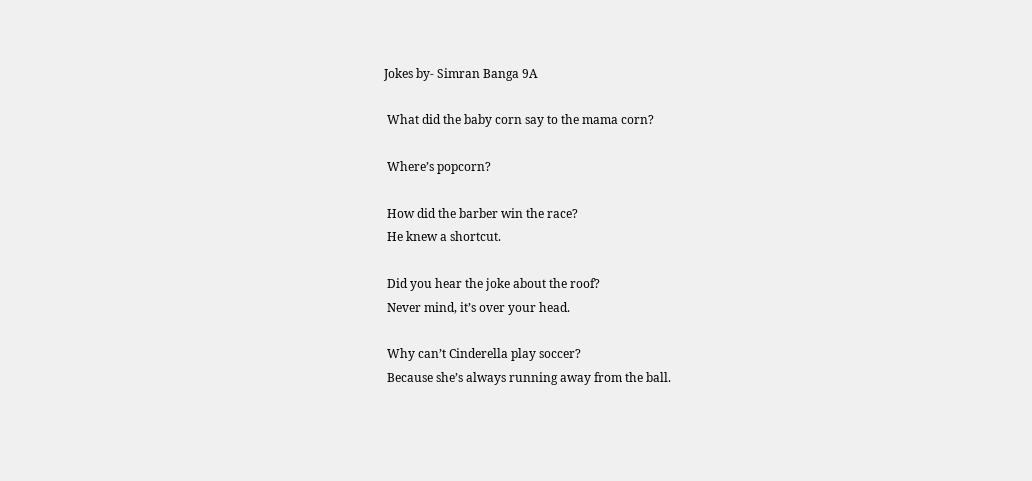Jokes by- Simran Banga 9A

 What did the baby corn say to the mama corn?

 Where’s popcorn?

 How did the barber win the race?
 He knew a shortcut.

 Did you hear the joke about the roof?
 Never mind, it’s over your head.

 Why can’t Cinderella play soccer?
 Because she’s always running away from the ball.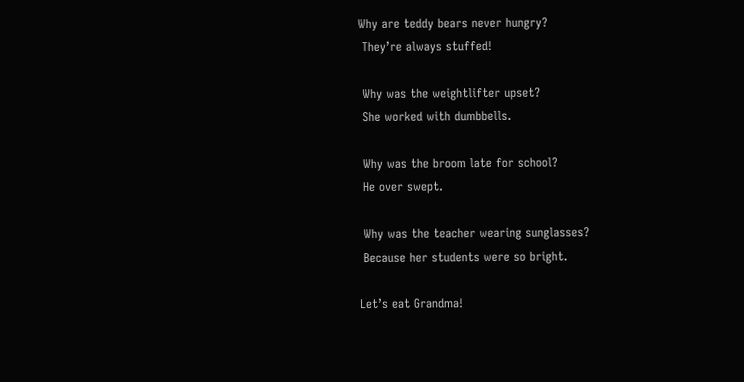Why are teddy bears never hungry?
 They’re always stuffed!

 Why was the weightlifter upset?
 She worked with dumbbells.

 Why was the broom late for school?
 He over swept.

 Why was the teacher wearing sunglasses?
 Because her students were so bright.

Let’s eat Grandma!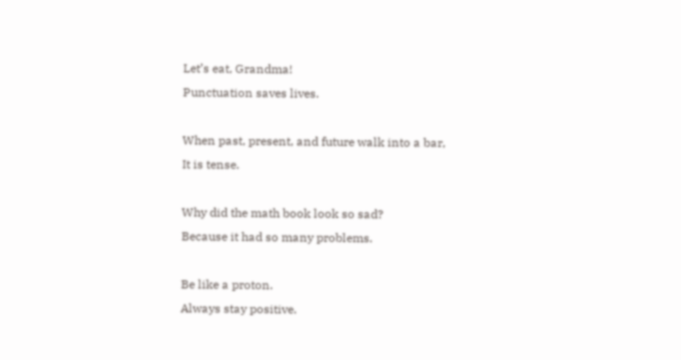Let’s eat, Grandma!
Punctuation saves lives.

When past, present, and future walk into a bar,
It is tense.

Why did the math book look so sad?
Because it had so many problems.

Be like a proton.
Always stay positive.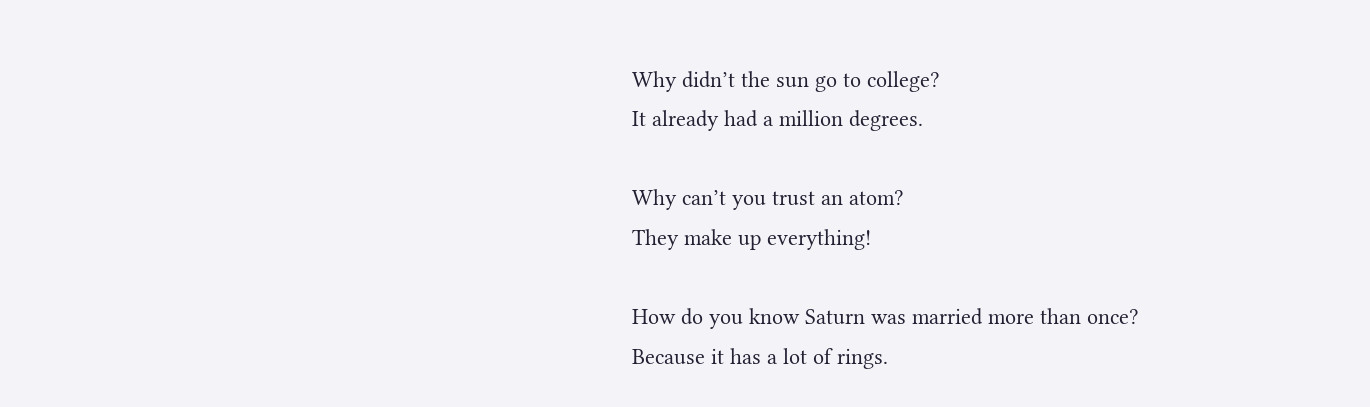Why didn’t the sun go to college?
It already had a million degrees.

Why can’t you trust an atom?
They make up everything!

How do you know Saturn was married more than once?
Because it has a lot of rings.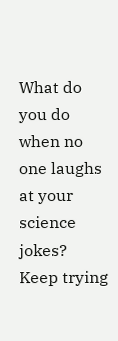What do you do when no one laughs at your science jokes?
Keep trying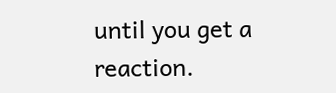until you get a reaction.